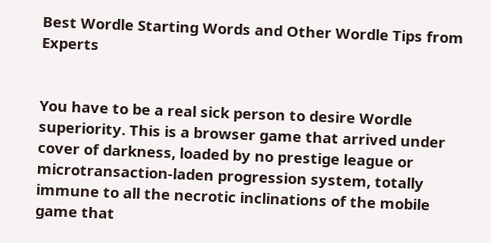Best Wordle Starting Words and Other Wordle Tips from Experts


You have to be a real sick person to desire Wordle superiority. This is a browser game that arrived under cover of darkness, loaded by no prestige league or microtransaction-laden progression system, totally immune to all the necrotic inclinations of the mobile game that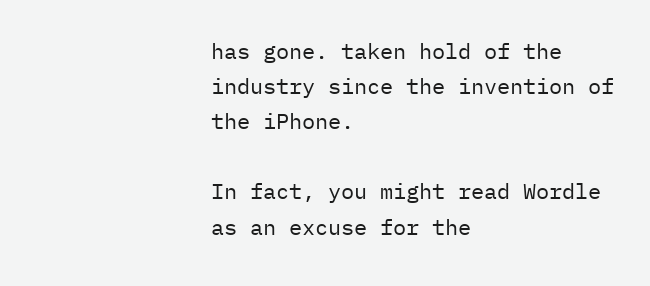has gone. taken hold of the industry since the invention of the iPhone.

In fact, you might read Wordle as an excuse for the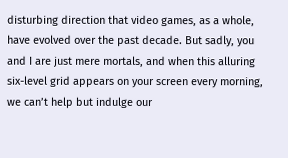disturbing direction that video games, as a whole, have evolved over the past decade. But sadly, you and I are just mere mortals, and when this alluring six-level grid appears on your screen every morning, we can’t help but indulge our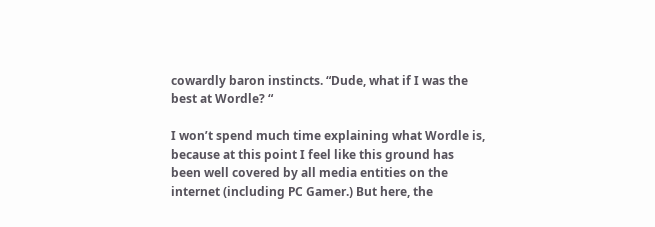cowardly baron instincts. “Dude, what if I was the best at Wordle? “

I won’t spend much time explaining what Wordle is, because at this point I feel like this ground has been well covered by all media entities on the internet (including PC Gamer.) But here, the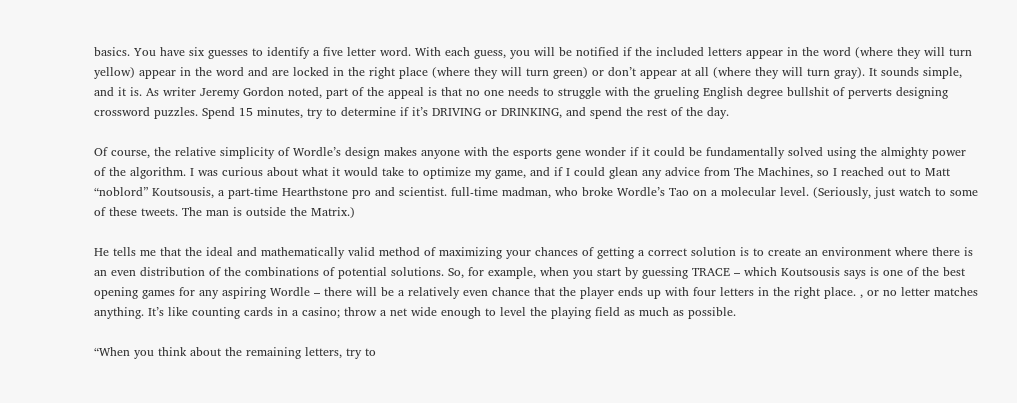basics. You have six guesses to identify a five letter word. With each guess, you will be notified if the included letters appear in the word (where they will turn yellow) appear in the word and are locked in the right place (where they will turn green) or don’t appear at all (where they will turn gray). It sounds simple, and it is. As writer Jeremy Gordon noted, part of the appeal is that no one needs to struggle with the grueling English degree bullshit of perverts designing crossword puzzles. Spend 15 minutes, try to determine if it’s DRIVING or DRINKING, and spend the rest of the day.

Of course, the relative simplicity of Wordle’s design makes anyone with the esports gene wonder if it could be fundamentally solved using the almighty power of the algorithm. I was curious about what it would take to optimize my game, and if I could glean any advice from The Machines, so I reached out to Matt “noblord” Koutsousis, a part-time Hearthstone pro and scientist. full-time madman, who broke Wordle’s Tao on a molecular level. (Seriously, just watch to some of these tweets. The man is outside the Matrix.)

He tells me that the ideal and mathematically valid method of maximizing your chances of getting a correct solution is to create an environment where there is an even distribution of the combinations of potential solutions. So, for example, when you start by guessing TRACE – which Koutsousis says is one of the best opening games for any aspiring Wordle – there will be a relatively even chance that the player ends up with four letters in the right place. , or no letter matches anything. It’s like counting cards in a casino; throw a net wide enough to level the playing field as much as possible.

“When you think about the remaining letters, try to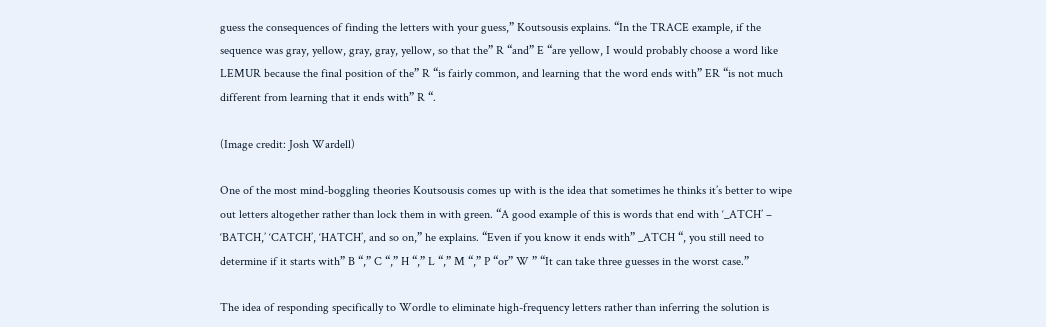guess the consequences of finding the letters with your guess,” Koutsousis explains. “In the TRACE example, if the sequence was gray, yellow, gray, gray, yellow, so that the” R “and” E “are yellow, I would probably choose a word like LEMUR because the final position of the” R “is fairly common, and learning that the word ends with” ER “is not much different from learning that it ends with” R “.

(Image credit: Josh Wardell)

One of the most mind-boggling theories Koutsousis comes up with is the idea that sometimes he thinks it’s better to wipe out letters altogether rather than lock them in with green. “A good example of this is words that end with ‘_ATCH’ – ‘BATCH,’ ‘CATCH’, ‘HATCH’, and so on,” he explains. “Even if you know it ends with” _ATCH “, you still need to determine if it starts with” B “,” C “,” H “,” L “,” M “,” P “or” W ” “It can take three guesses in the worst case.”

The idea of responding specifically to Wordle to eliminate high-frequency letters rather than inferring the solution is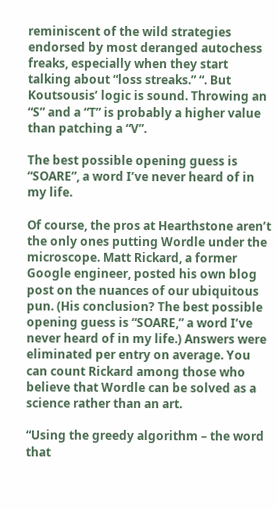reminiscent of the wild strategies endorsed by most deranged autochess freaks, especially when they start talking about “loss streaks.” “. But Koutsousis’ logic is sound. Throwing an “S” and a “T” is probably a higher value than patching a “V”.

The best possible opening guess is “SOARE”, a word I’ve never heard of in my life.

Of course, the pros at Hearthstone aren’t the only ones putting Wordle under the microscope. Matt Rickard, a former Google engineer, posted his own blog post on the nuances of our ubiquitous pun. (His conclusion? The best possible opening guess is “SOARE,” a word I’ve never heard of in my life.) Answers were eliminated per entry on average. You can count Rickard among those who believe that Wordle can be solved as a science rather than an art.

“Using the greedy algorithm – the word that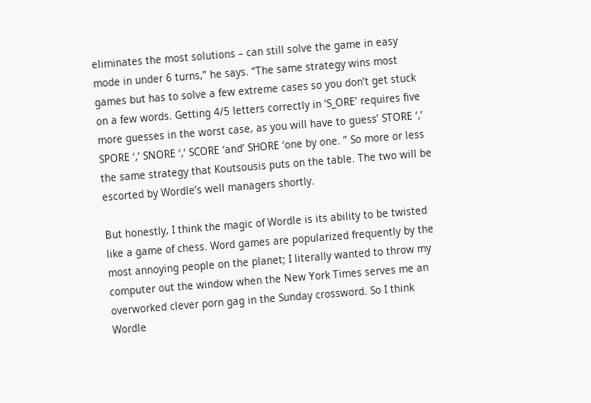eliminates the most solutions – can still solve the game in easy mode in under 6 turns,” he says. “The same strategy wins most games but has to solve a few extreme cases so you don’t get stuck on a few words. Getting 4/5 letters correctly in ‘S_ORE’ requires five more guesses in the worst case, as you will have to guess’ STORE ‘,’ SPORE ‘,’ SNORE ‘,’ SCORE ‘and’ SHORE ‘one by one. ” So more or less the same strategy that Koutsousis puts on the table. The two will be escorted by Wordle’s well managers shortly.

But honestly, I think the magic of Wordle is its ability to be twisted like a game of chess. Word games are popularized frequently by the most annoying people on the planet; I literally wanted to throw my computer out the window when the New York Times serves me an overworked clever porn gag in the Sunday crossword. So I think Wordle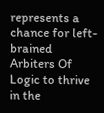represents a chance for left-brained Arbiters Of Logic to thrive in the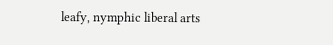leafy, nymphic liberal arts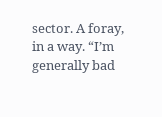sector. A foray, in a way. “I’m generally bad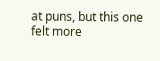at puns, but this one felt more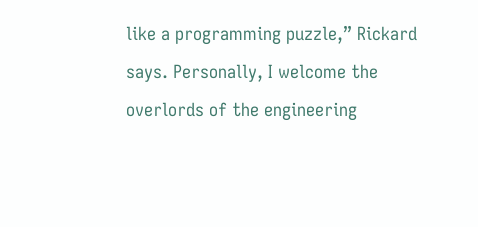like a programming puzzle,” Rickard says. Personally, I welcome the overlords of the engineering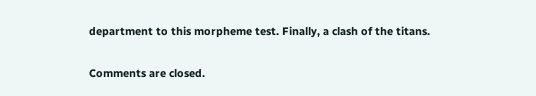department to this morpheme test. Finally, a clash of the titans.


Comments are closed.